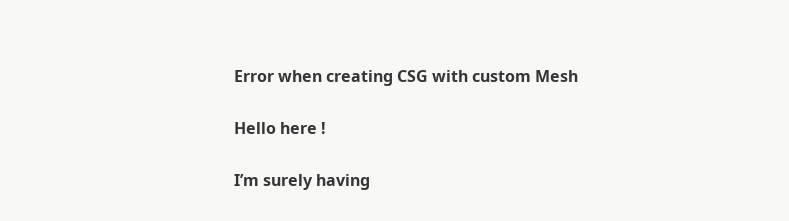Error when creating CSG with custom Mesh

Hello here !

I’m surely having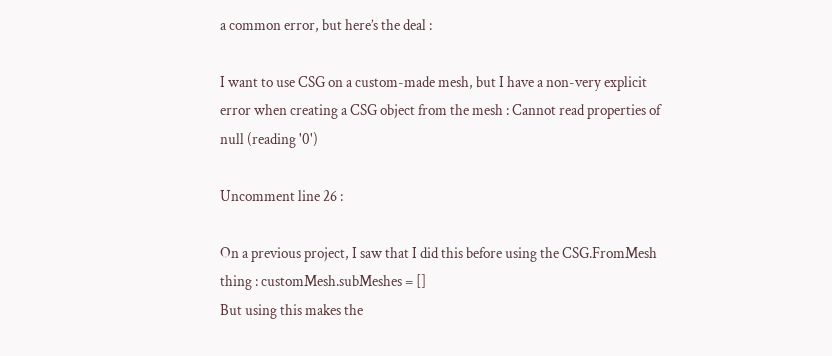a common error, but here’s the deal :

I want to use CSG on a custom-made mesh, but I have a non-very explicit error when creating a CSG object from the mesh : Cannot read properties of null (reading '0')

Uncomment line 26 :

On a previous project, I saw that I did this before using the CSG.FromMesh thing : customMesh.subMeshes = []
But using this makes the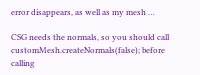error disappears, as well as my mesh …

CSG needs the normals, so you should call customMesh.createNormals(false); before calling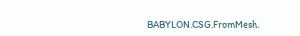BABYLON.CSG.FromMesh.